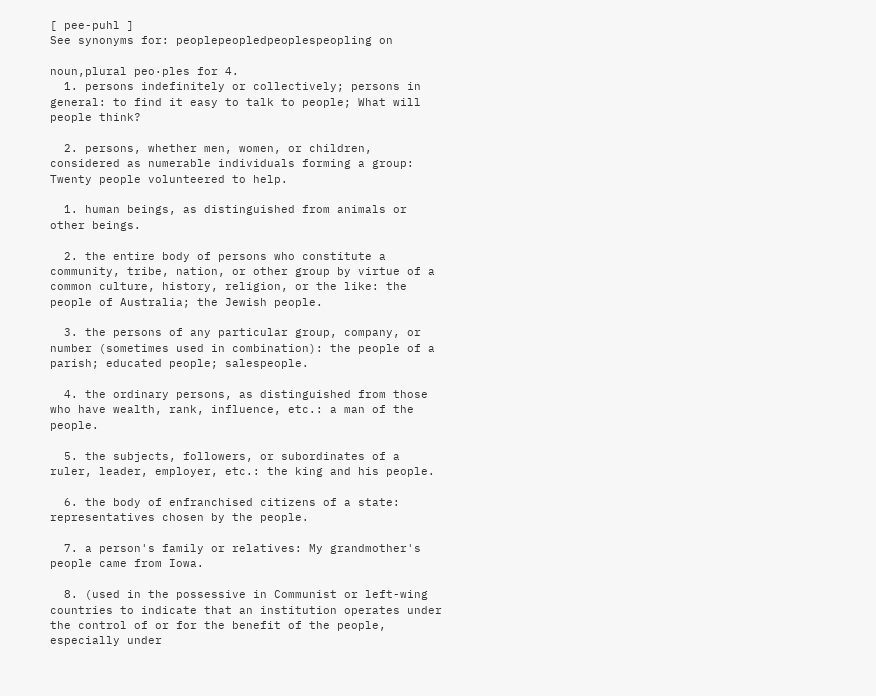[ pee-puhl ]
See synonyms for: peoplepeopledpeoplespeopling on

noun,plural peo·ples for 4.
  1. persons indefinitely or collectively; persons in general: to find it easy to talk to people; What will people think?

  2. persons, whether men, women, or children, considered as numerable individuals forming a group: Twenty people volunteered to help.

  1. human beings, as distinguished from animals or other beings.

  2. the entire body of persons who constitute a community, tribe, nation, or other group by virtue of a common culture, history, religion, or the like: the people of Australia; the Jewish people.

  3. the persons of any particular group, company, or number (sometimes used in combination): the people of a parish; educated people; salespeople.

  4. the ordinary persons, as distinguished from those who have wealth, rank, influence, etc.: a man of the people.

  5. the subjects, followers, or subordinates of a ruler, leader, employer, etc.: the king and his people.

  6. the body of enfranchised citizens of a state: representatives chosen by the people.

  7. a person's family or relatives: My grandmother's people came from Iowa.

  8. (used in the possessive in Communist or left-wing countries to indicate that an institution operates under the control of or for the benefit of the people, especially under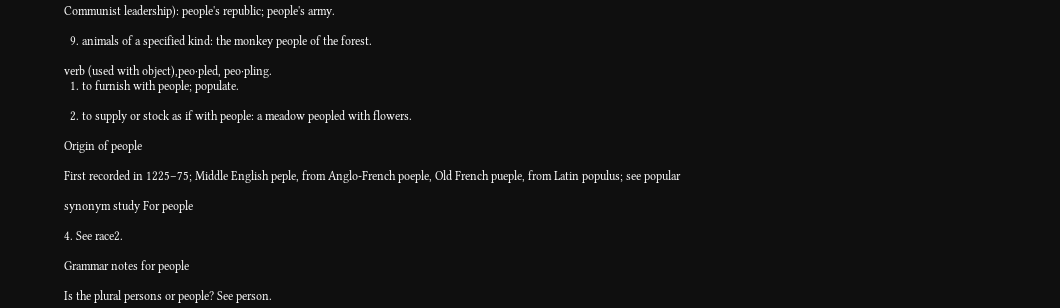Communist leadership): people's republic; people's army.

  9. animals of a specified kind: the monkey people of the forest.

verb (used with object),peo·pled, peo·pling.
  1. to furnish with people; populate.

  2. to supply or stock as if with people: a meadow peopled with flowers.

Origin of people

First recorded in 1225–75; Middle English peple, from Anglo-French poeple, Old French pueple, from Latin populus; see popular

synonym study For people

4. See race2.

Grammar notes for people

Is the plural persons or people? See person.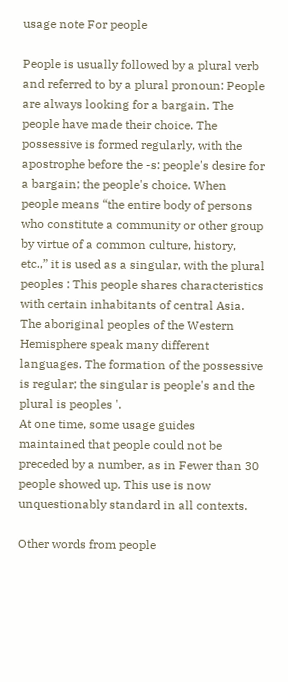usage note For people

People is usually followed by a plural verb and referred to by a plural pronoun: People are always looking for a bargain. The people have made their choice. The possessive is formed regularly, with the apostrophe before the -s: people's desire for a bargain; the people's choice. When people means “the entire body of persons who constitute a community or other group by virtue of a common culture, history, etc.,” it is used as a singular, with the plural peoples : This people shares characteristics with certain inhabitants of central Asia. The aboriginal peoples of the Western Hemisphere speak many different languages. The formation of the possessive is regular; the singular is people's and the plural is peoples '.
At one time, some usage guides maintained that people could not be preceded by a number, as in Fewer than 30 people showed up. This use is now unquestionably standard in all contexts.

Other words from people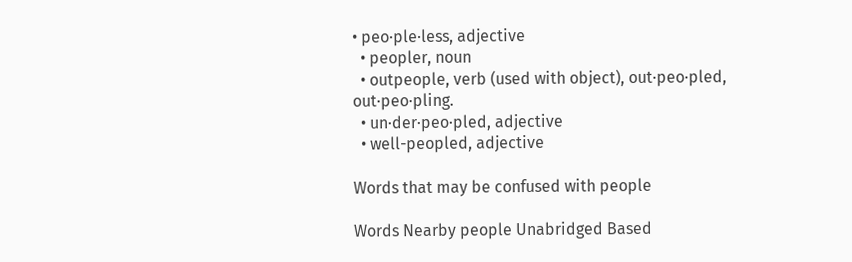• peo·ple·less, adjective
  • peopler, noun
  • outpeople, verb (used with object), out·peo·pled, out·peo·pling.
  • un·der·peo·pled, adjective
  • well-peopled, adjective

Words that may be confused with people

Words Nearby people Unabridged Based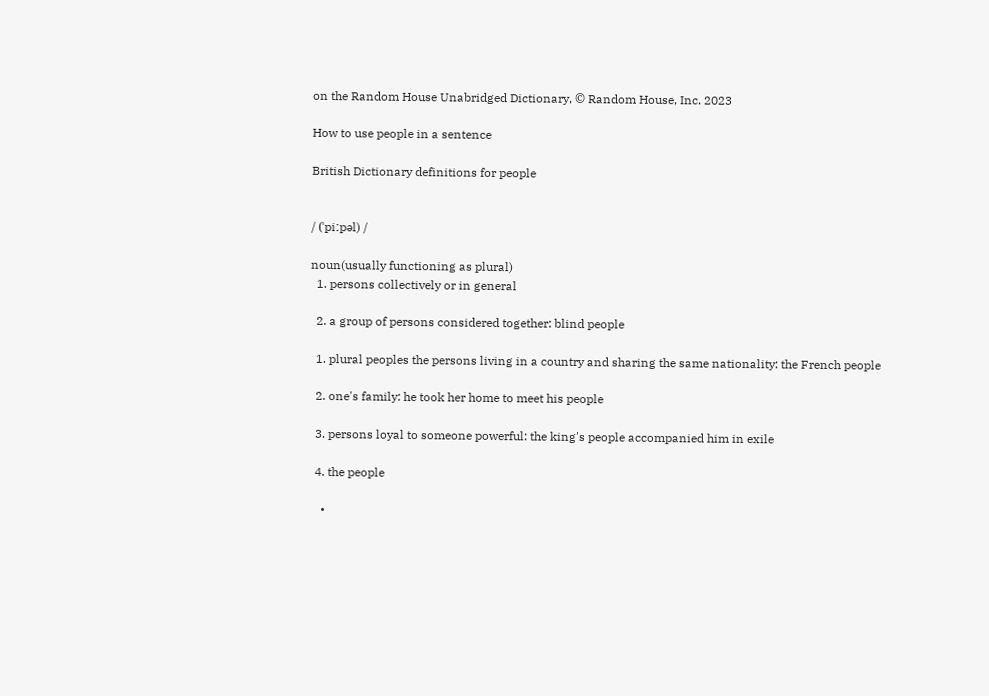on the Random House Unabridged Dictionary, © Random House, Inc. 2023

How to use people in a sentence

British Dictionary definitions for people


/ (ˈpiːpəl) /

noun(usually functioning as plural)
  1. persons collectively or in general

  2. a group of persons considered together: blind people

  1. plural peoples the persons living in a country and sharing the same nationality: the French people

  2. one's family: he took her home to meet his people

  3. persons loyal to someone powerful: the king's people accompanied him in exile

  4. the people

    •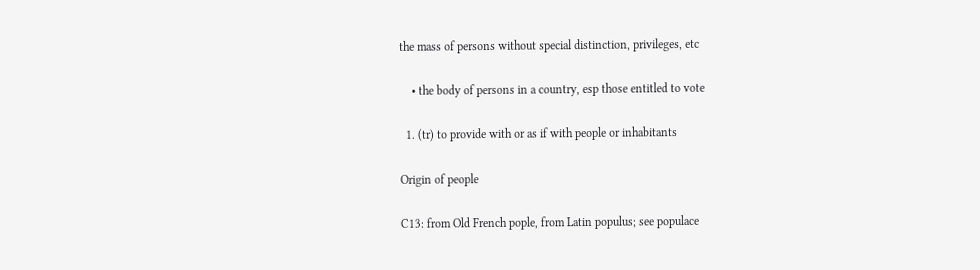the mass of persons without special distinction, privileges, etc

    • the body of persons in a country, esp those entitled to vote

  1. (tr) to provide with or as if with people or inhabitants

Origin of people

C13: from Old French pople, from Latin populus; see populace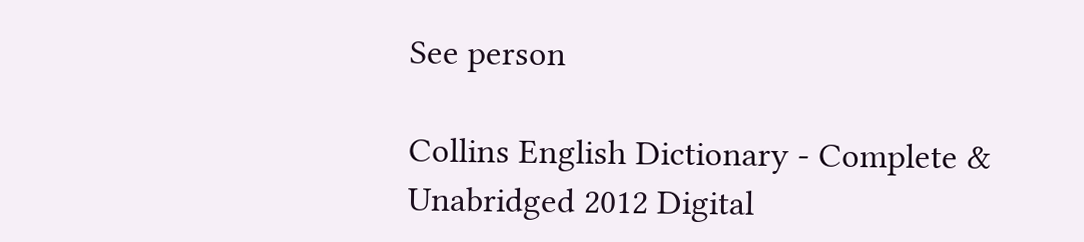See person

Collins English Dictionary - Complete & Unabridged 2012 Digital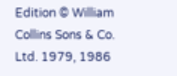Edition © William Collins Sons & Co. Ltd. 1979, 1986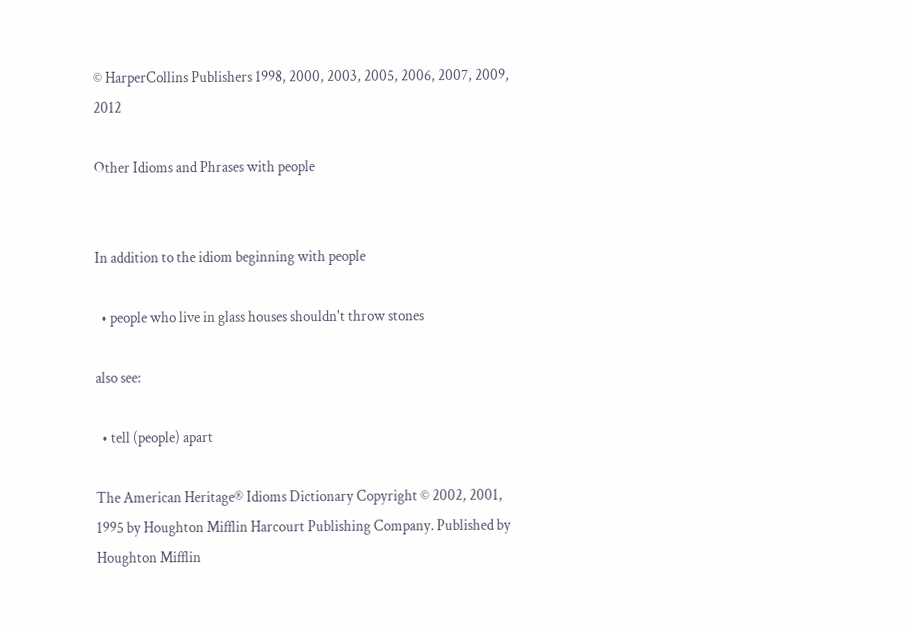© HarperCollins Publishers 1998, 2000, 2003, 2005, 2006, 2007, 2009, 2012

Other Idioms and Phrases with people


In addition to the idiom beginning with people

  • people who live in glass houses shouldn't throw stones

also see:

  • tell (people) apart

The American Heritage® Idioms Dictionary Copyright © 2002, 2001, 1995 by Houghton Mifflin Harcourt Publishing Company. Published by Houghton Mifflin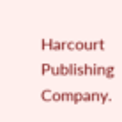Harcourt Publishing Company.